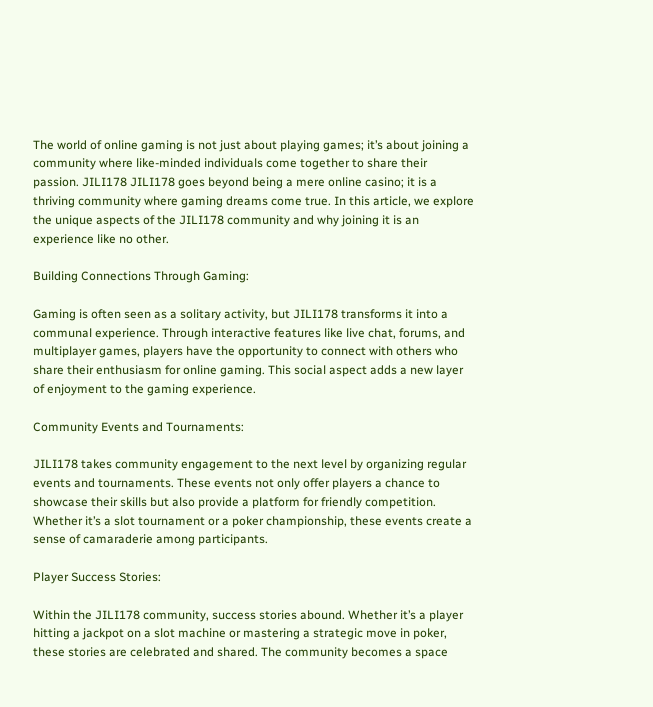The world of online gaming is not just about playing games; it’s about joining a community where like-minded individuals come together to share their passion. JILI178 JILI178 goes beyond being a mere online casino; it is a thriving community where gaming dreams come true. In this article, we explore the unique aspects of the JILI178 community and why joining it is an experience like no other.

Building Connections Through Gaming:

Gaming is often seen as a solitary activity, but JILI178 transforms it into a communal experience. Through interactive features like live chat, forums, and multiplayer games, players have the opportunity to connect with others who share their enthusiasm for online gaming. This social aspect adds a new layer of enjoyment to the gaming experience.

Community Events and Tournaments:

JILI178 takes community engagement to the next level by organizing regular events and tournaments. These events not only offer players a chance to showcase their skills but also provide a platform for friendly competition. Whether it’s a slot tournament or a poker championship, these events create a sense of camaraderie among participants.

Player Success Stories:

Within the JILI178 community, success stories abound. Whether it’s a player hitting a jackpot on a slot machine or mastering a strategic move in poker, these stories are celebrated and shared. The community becomes a space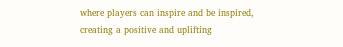where players can inspire and be inspired, creating a positive and uplifting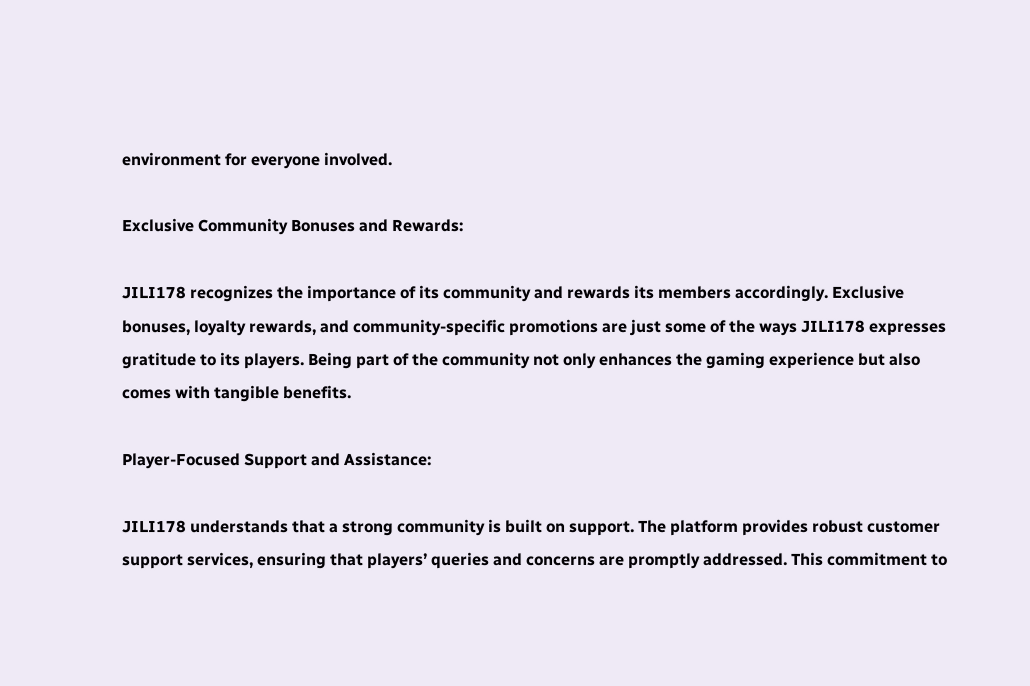environment for everyone involved.

Exclusive Community Bonuses and Rewards:

JILI178 recognizes the importance of its community and rewards its members accordingly. Exclusive bonuses, loyalty rewards, and community-specific promotions are just some of the ways JILI178 expresses gratitude to its players. Being part of the community not only enhances the gaming experience but also comes with tangible benefits.

Player-Focused Support and Assistance:

JILI178 understands that a strong community is built on support. The platform provides robust customer support services, ensuring that players’ queries and concerns are promptly addressed. This commitment to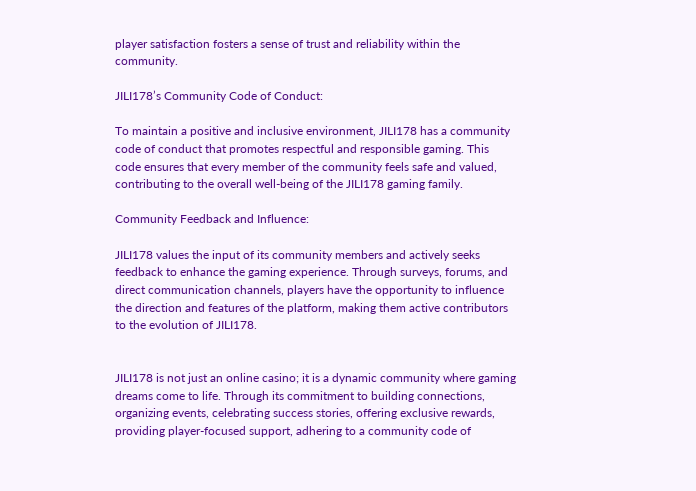player satisfaction fosters a sense of trust and reliability within the community.

JILI178’s Community Code of Conduct:

To maintain a positive and inclusive environment, JILI178 has a community code of conduct that promotes respectful and responsible gaming. This code ensures that every member of the community feels safe and valued, contributing to the overall well-being of the JILI178 gaming family.

Community Feedback and Influence:

JILI178 values the input of its community members and actively seeks feedback to enhance the gaming experience. Through surveys, forums, and direct communication channels, players have the opportunity to influence the direction and features of the platform, making them active contributors to the evolution of JILI178.


JILI178 is not just an online casino; it is a dynamic community where gaming dreams come to life. Through its commitment to building connections, organizing events, celebrating success stories, offering exclusive rewards, providing player-focused support, adhering to a community code of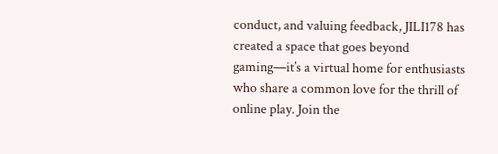conduct, and valuing feedback, JILI178 has created a space that goes beyond gaming—it’s a virtual home for enthusiasts who share a common love for the thrill of online play. Join the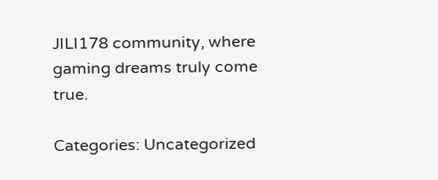JILI178 community, where gaming dreams truly come true.

Categories: Uncategorized